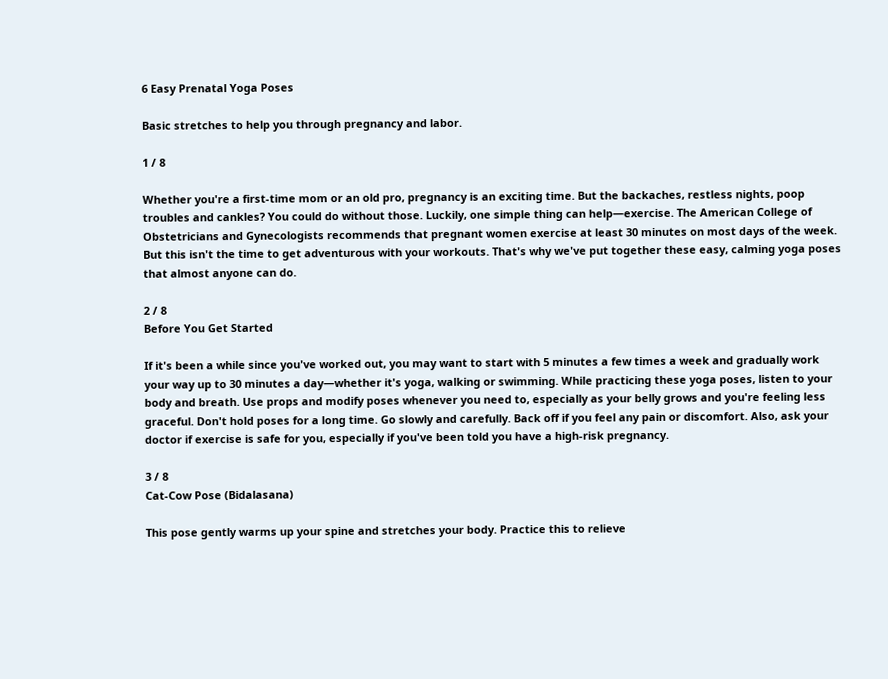6 Easy Prenatal Yoga Poses

Basic stretches to help you through pregnancy and labor.

1 / 8

Whether you're a first-time mom or an old pro, pregnancy is an exciting time. But the backaches, restless nights, poop troubles and cankles? You could do without those. Luckily, one simple thing can help—exercise. The American College of Obstetricians and Gynecologists recommends that pregnant women exercise at least 30 minutes on most days of the week. But this isn't the time to get adventurous with your workouts. That's why we've put together these easy, calming yoga poses that almost anyone can do.

2 / 8
Before You Get Started

If it's been a while since you've worked out, you may want to start with 5 minutes a few times a week and gradually work your way up to 30 minutes a day—whether it's yoga, walking or swimming. While practicing these yoga poses, listen to your body and breath. Use props and modify poses whenever you need to, especially as your belly grows and you're feeling less graceful. Don't hold poses for a long time. Go slowly and carefully. Back off if you feel any pain or discomfort. Also, ask your doctor if exercise is safe for you, especially if you've been told you have a high-risk pregnancy.

3 / 8
Cat-Cow Pose (Bidalasana)

This pose gently warms up your spine and stretches your body. Practice this to relieve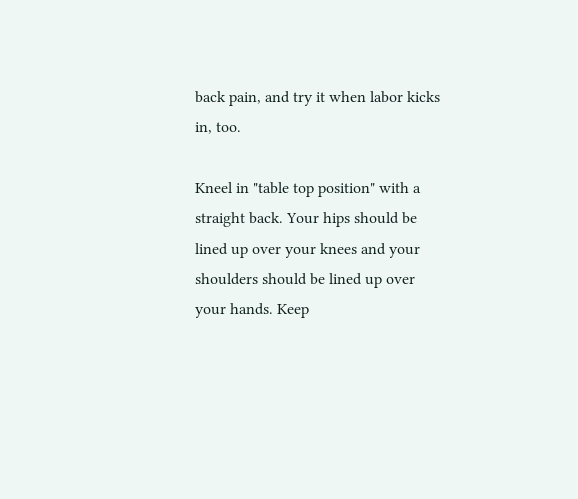back pain, and try it when labor kicks in, too.

Kneel in "table top position" with a straight back. Your hips should be lined up over your knees and your shoulders should be lined up over your hands. Keep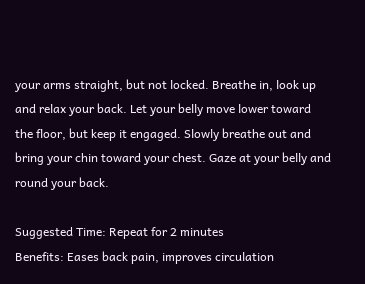your arms straight, but not locked. Breathe in, look up and relax your back. Let your belly move lower toward the floor, but keep it engaged. Slowly breathe out and bring your chin toward your chest. Gaze at your belly and round your back.

Suggested Time: Repeat for 2 minutes
Benefits: Eases back pain, improves circulation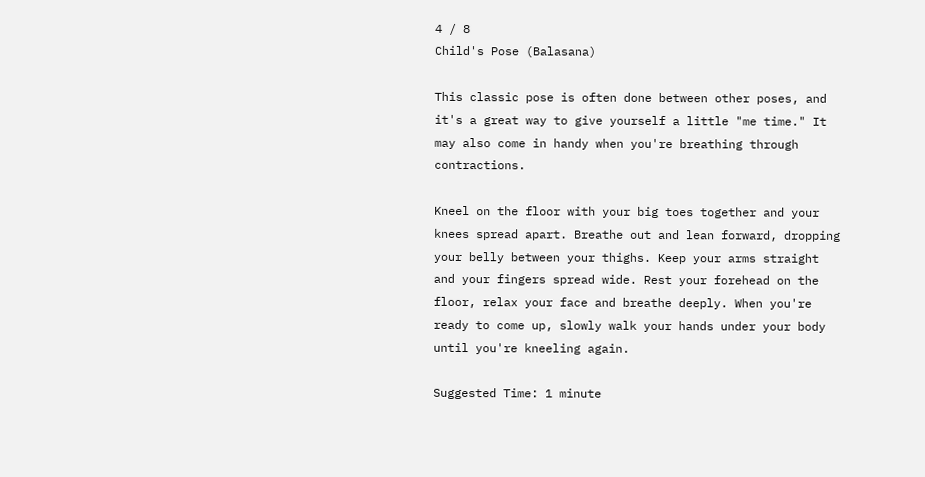4 / 8
Child's Pose (Balasana)

This classic pose is often done between other poses, and it's a great way to give yourself a little "me time." It may also come in handy when you're breathing through contractions.

Kneel on the floor with your big toes together and your knees spread apart. Breathe out and lean forward, dropping your belly between your thighs. Keep your arms straight and your fingers spread wide. Rest your forehead on the floor, relax your face and breathe deeply. When you're ready to come up, slowly walk your hands under your body until you're kneeling again.

Suggested Time: 1 minute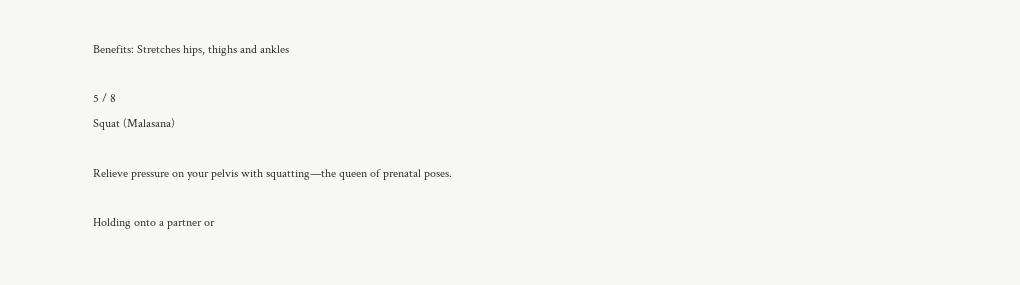Benefits: Stretches hips, thighs and ankles

5 / 8
Squat (Malasana)

Relieve pressure on your pelvis with squatting—the queen of prenatal poses.

Holding onto a partner or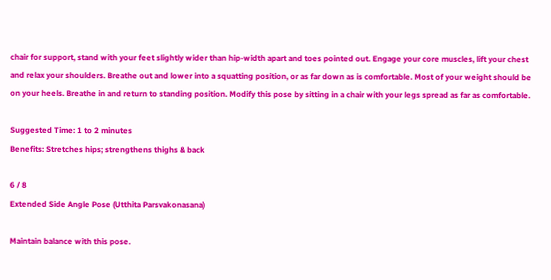chair for support, stand with your feet slightly wider than hip-width apart and toes pointed out. Engage your core muscles, lift your chest and relax your shoulders. Breathe out and lower into a squatting position, or as far down as is comfortable. Most of your weight should be on your heels. Breathe in and return to standing position. Modify this pose by sitting in a chair with your legs spread as far as comfortable.

Suggested Time: 1 to 2 minutes
Benefits: Stretches hips; strengthens thighs & back

6 / 8
Extended Side Angle Pose (Utthita Parsvakonasana)

Maintain balance with this pose.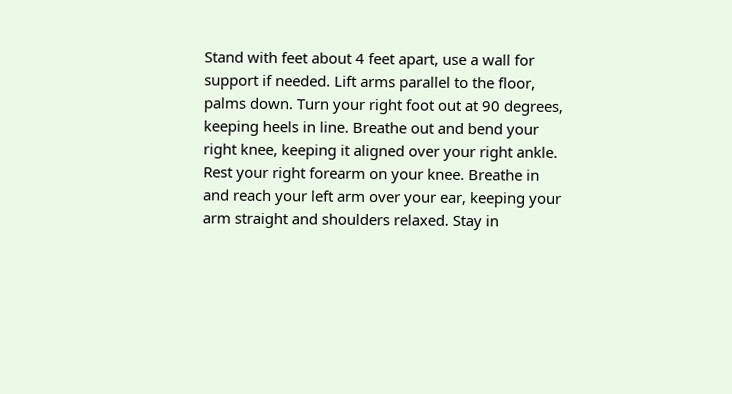Stand with feet about 4 feet apart, use a wall for support if needed. Lift arms parallel to the floor, palms down. Turn your right foot out at 90 degrees, keeping heels in line. Breathe out and bend your right knee, keeping it aligned over your right ankle. Rest your right forearm on your knee. Breathe in and reach your left arm over your ear, keeping your arm straight and shoulders relaxed. Stay in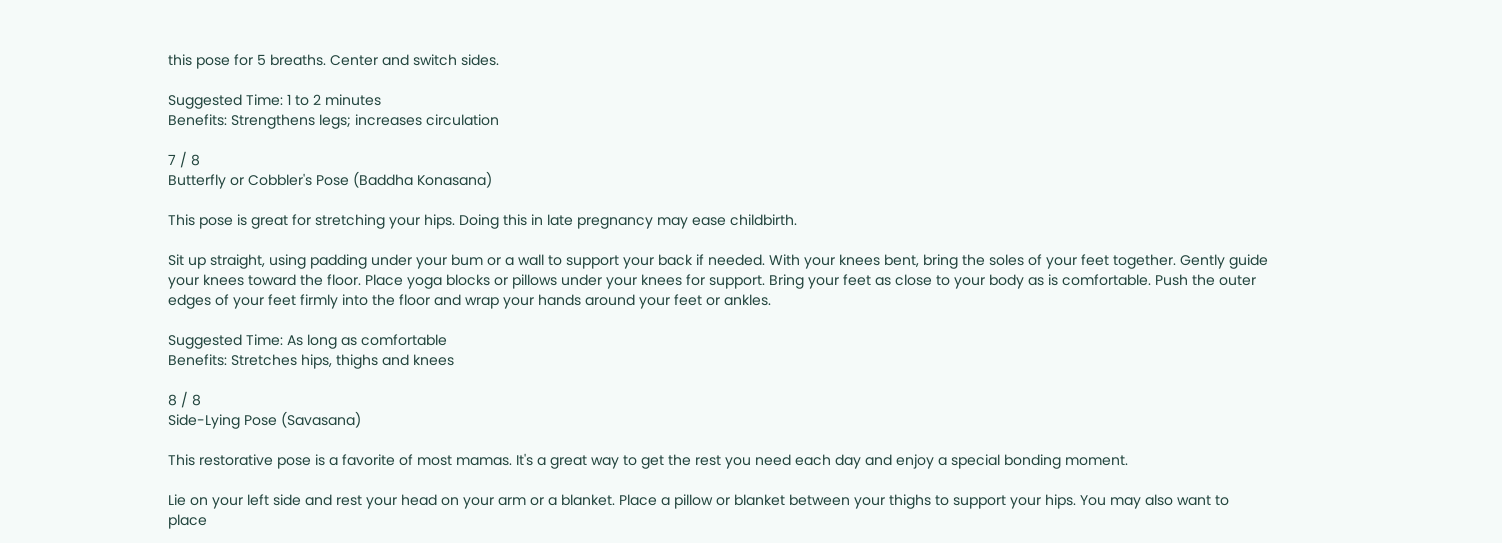this pose for 5 breaths. Center and switch sides.

Suggested Time: 1 to 2 minutes
Benefits: Strengthens legs; increases circulation

7 / 8
Butterfly or Cobbler's Pose (Baddha Konasana)

This pose is great for stretching your hips. Doing this in late pregnancy may ease childbirth.

Sit up straight, using padding under your bum or a wall to support your back if needed. With your knees bent, bring the soles of your feet together. Gently guide your knees toward the floor. Place yoga blocks or pillows under your knees for support. Bring your feet as close to your body as is comfortable. Push the outer edges of your feet firmly into the floor and wrap your hands around your feet or ankles.

Suggested Time: As long as comfortable
Benefits: Stretches hips, thighs and knees

8 / 8
Side-Lying Pose (Savasana)

This restorative pose is a favorite of most mamas. It's a great way to get the rest you need each day and enjoy a special bonding moment.

Lie on your left side and rest your head on your arm or a blanket. Place a pillow or blanket between your thighs to support your hips. You may also want to place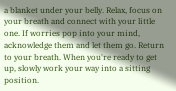a blanket under your belly. Relax, focus on your breath and connect with your little one. If worries pop into your mind, acknowledge them and let them go. Return to your breath. When you're ready to get up, slowly work your way into a sitting position.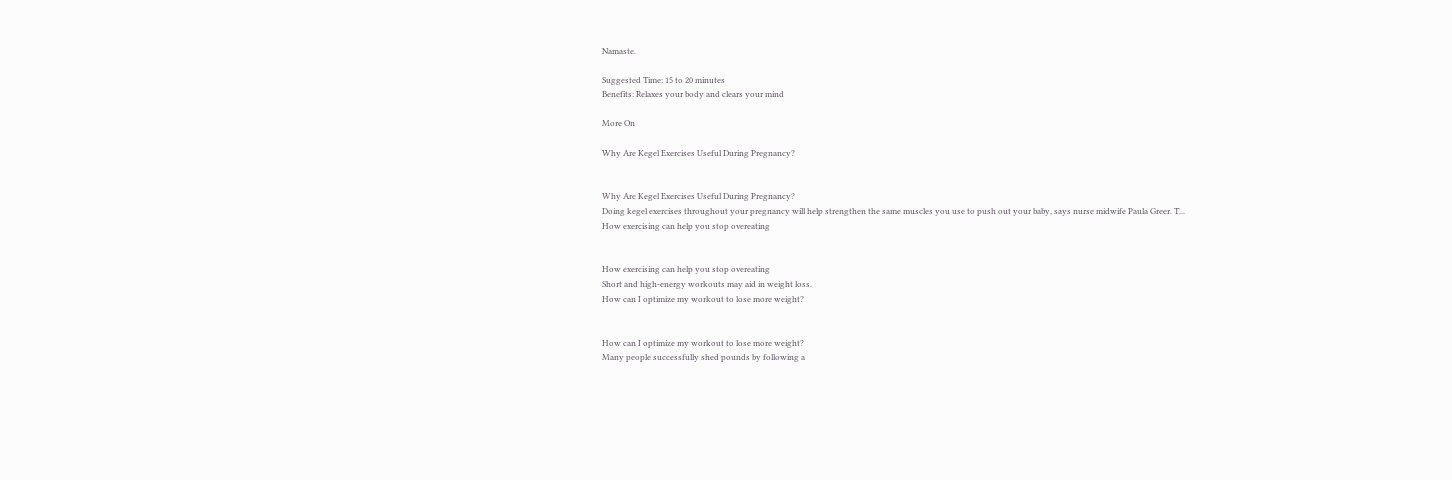Namaste.

Suggested Time: 15 to 20 minutes
Benefits: Relaxes your body and clears your mind

More On

Why Are Kegel Exercises Useful During Pregnancy?


Why Are Kegel Exercises Useful During Pregnancy?
Doing kegel exercises throughout your pregnancy will help strengthen the same muscles you use to push out your baby, says nurse midwife Paula Greer. T...
How exercising can help you stop overeating


How exercising can help you stop overeating
Short and high-energy workouts may aid in weight loss.
How can I optimize my workout to lose more weight?


How can I optimize my workout to lose more weight?
Many people successfully shed pounds by following a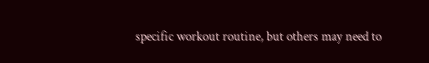specific workout routine, but others may need to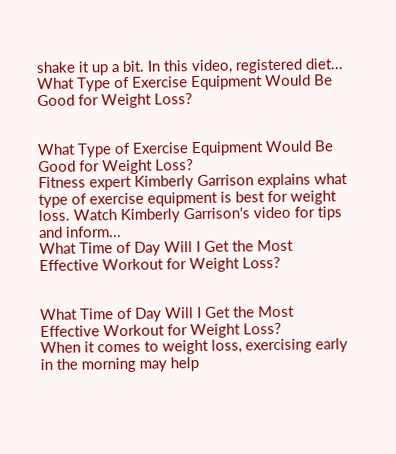shake it up a bit. In this video, registered diet...
What Type of Exercise Equipment Would Be Good for Weight Loss?


What Type of Exercise Equipment Would Be Good for Weight Loss?
Fitness expert Kimberly Garrison explains what type of exercise equipment is best for weight loss. Watch Kimberly Garrison's video for tips and inform...
What Time of Day Will I Get the Most Effective Workout for Weight Loss?


What Time of Day Will I Get the Most Effective Workout for Weight Loss?
When it comes to weight loss, exercising early in the morning may help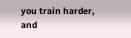you train harder, and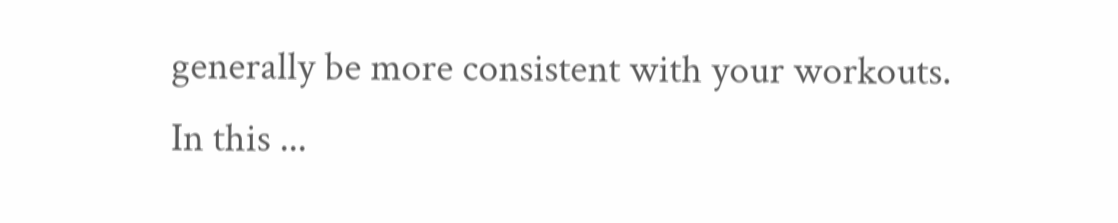generally be more consistent with your workouts. In this ...